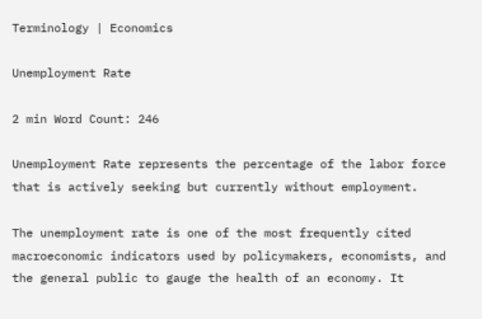Terminology | Economics

Unemployment Rate

2 min Word Count: 246

Unemployment Rate represents the percentage of the labor force that is actively seeking but currently without employment.

The unemployment rate is one of the most frequently cited macroeconomic indicators used by policymakers, economists, and the general public to gauge the health of an economy. It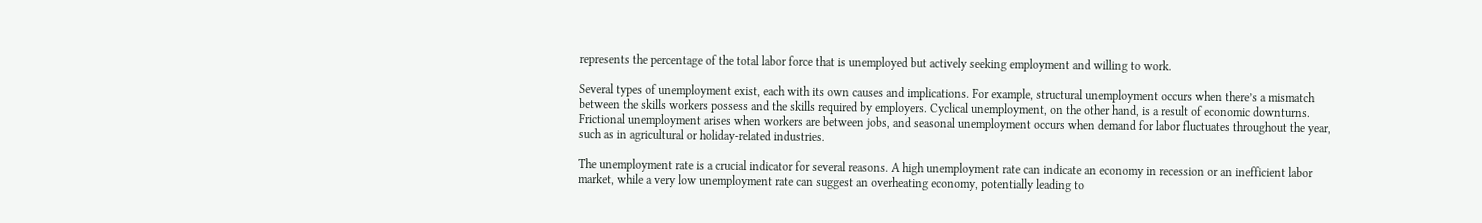represents the percentage of the total labor force that is unemployed but actively seeking employment and willing to work.

Several types of unemployment exist, each with its own causes and implications. For example, structural unemployment occurs when there’s a mismatch between the skills workers possess and the skills required by employers. Cyclical unemployment, on the other hand, is a result of economic downturns. Frictional unemployment arises when workers are between jobs, and seasonal unemployment occurs when demand for labor fluctuates throughout the year, such as in agricultural or holiday-related industries.

The unemployment rate is a crucial indicator for several reasons. A high unemployment rate can indicate an economy in recession or an inefficient labor market, while a very low unemployment rate can suggest an overheating economy, potentially leading to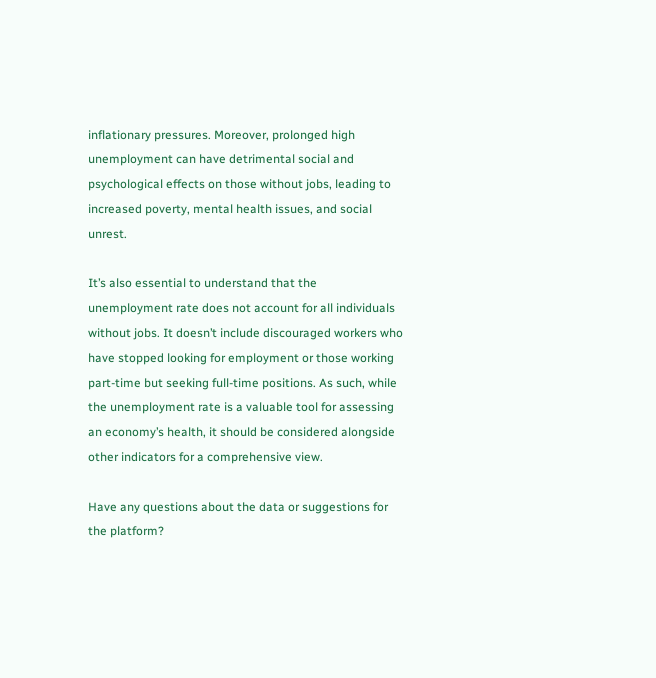inflationary pressures. Moreover, prolonged high unemployment can have detrimental social and psychological effects on those without jobs, leading to increased poverty, mental health issues, and social unrest.

It’s also essential to understand that the unemployment rate does not account for all individuals without jobs. It doesn’t include discouraged workers who have stopped looking for employment or those working part-time but seeking full-time positions. As such, while the unemployment rate is a valuable tool for assessing an economy’s health, it should be considered alongside other indicators for a comprehensive view.

Have any questions about the data or suggestions for the platform?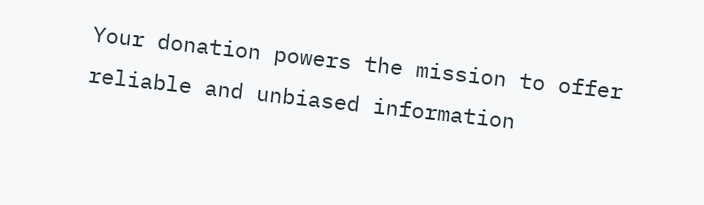Your donation powers the mission to offer reliable and unbiased information